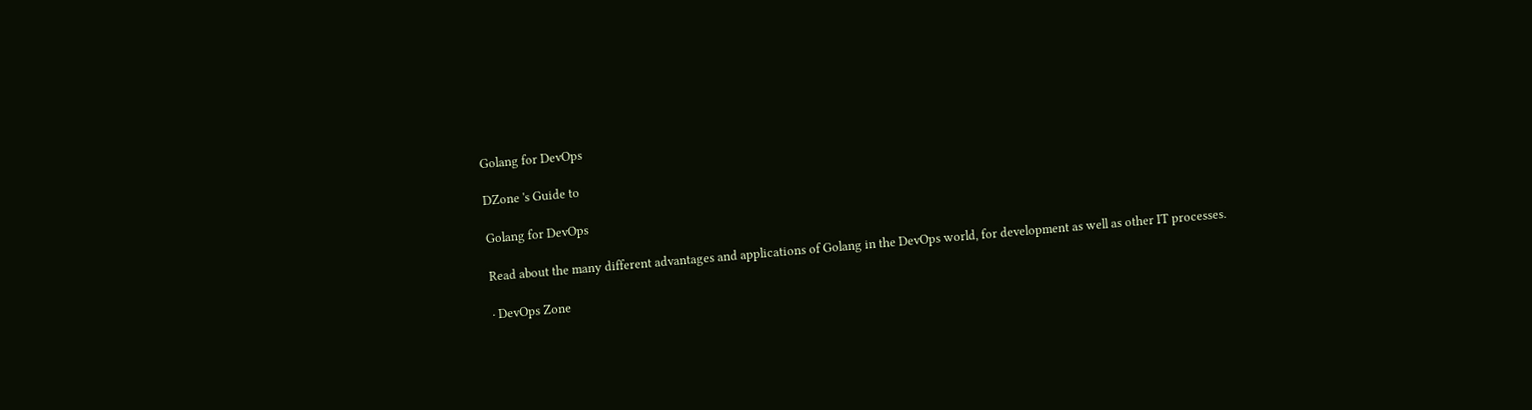Golang for DevOps

DZone 's Guide to

Golang for DevOps

Read about the many different advantages and applications of Golang in the DevOps world, for development as well as other IT processes.

· DevOps Zone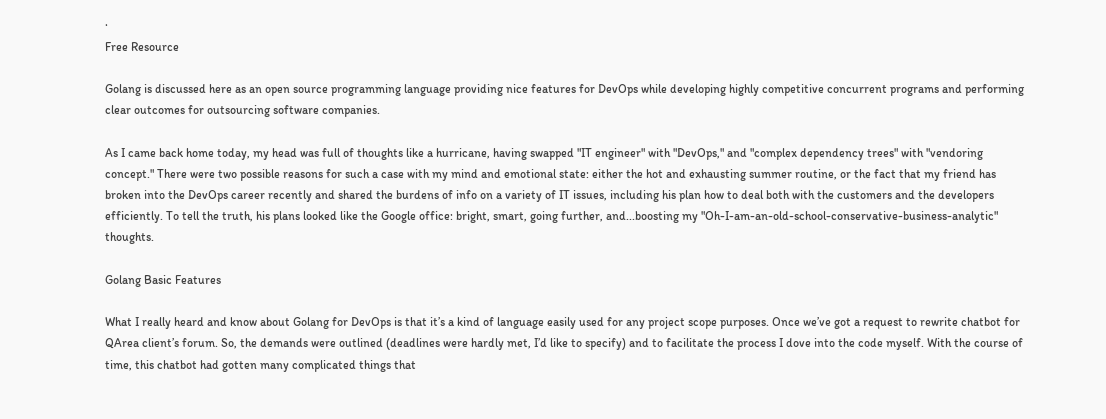·
Free Resource

Golang is discussed here as an open source programming language providing nice features for DevOps while developing highly competitive concurrent programs and performing clear outcomes for outsourcing software companies.

As I came back home today, my head was full of thoughts like a hurricane, having swapped "IT engineer" with "DevOps," and "complex dependency trees" with "vendoring concept." There were two possible reasons for such a case with my mind and emotional state: either the hot and exhausting summer routine, or the fact that my friend has broken into the DevOps career recently and shared the burdens of info on a variety of IT issues, including his plan how to deal both with the customers and the developers efficiently. To tell the truth, his plans looked like the Google office: bright, smart, going further, and...boosting my "Oh-I-am-an-old-school-conservative-business-analytic" thoughts.

Golang Basic Features

What I really heard and know about Golang for DevOps is that it’s a kind of language easily used for any project scope purposes. Once we’ve got a request to rewrite chatbot for QArea client’s forum. So, the demands were outlined (deadlines were hardly met, I’d like to specify) and to facilitate the process I dove into the code myself. With the course of time, this chatbot had gotten many complicated things that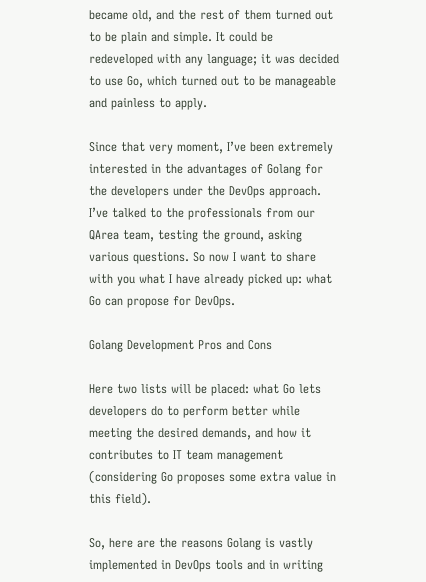became old, and the rest of them turned out to be plain and simple. It could be redeveloped with any language; it was decided to use Go, which turned out to be manageable and painless to apply.

Since that very moment, I’ve been extremely interested in the advantages of Golang for the developers under the DevOps approach. I’ve talked to the professionals from our QArea team, testing the ground, asking various questions. So now I want to share with you what I have already picked up: what Go can propose for DevOps.

Golang Development Pros and Cons

Here two lists will be placed: what Go lets developers do to perform better while meeting the desired demands, and how it contributes to IT team management (considering Go proposes some extra value in this field).

So, here are the reasons Golang is vastly implemented in DevOps tools and in writing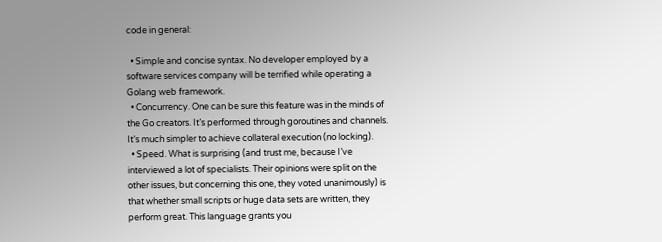code in general:

  • Simple and concise syntax. No developer employed by a software services company will be terrified while operating a Golang web framework.
  • Concurrency. One can be sure this feature was in the minds of the Go creators. It’s performed through goroutines and channels. It’s much simpler to achieve collateral execution (no locking).
  • Speed. What is surprising (and trust me, because I’ve interviewed a lot of specialists. Their opinions were split on the other issues, but concerning this one, they voted unanimously) is that whether small scripts or huge data sets are written, they perform great. This language grants you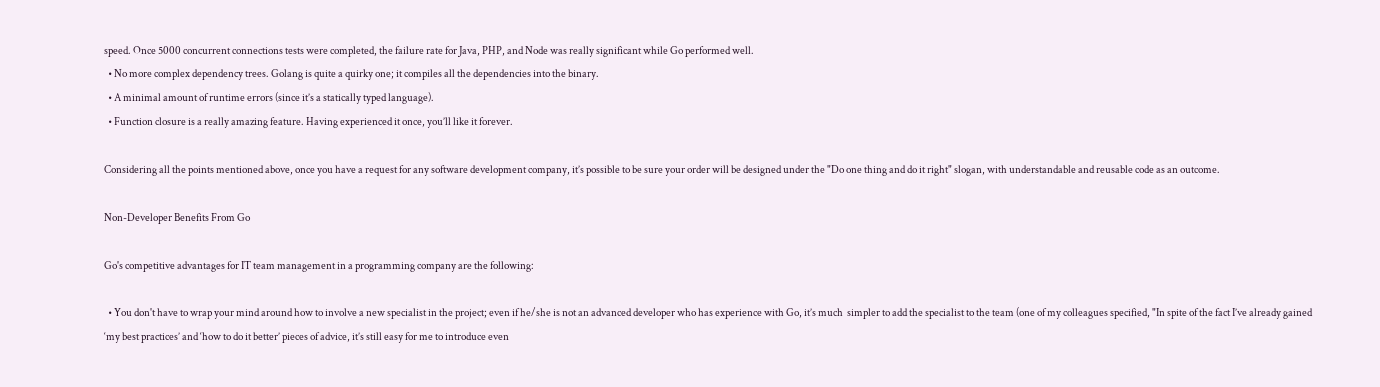speed. Once 5000 concurrent connections tests were completed, the failure rate for Java, PHP, and Node was really significant while Go performed well.
  • No more complex dependency trees. Golang is quite a quirky one; it compiles all the dependencies into the binary.
  • A minimal amount of runtime errors (since it’s a statically typed language).
  • Function closure is a really amazing feature. Having experienced it once, you’ll like it forever.

Considering all the points mentioned above, once you have a request for any software development company, it’s possible to be sure your order will be designed under the "Do one thing and do it right" slogan, with understandable and reusable code as an outcome.

Non-Developer Benefits From Go

Go's competitive advantages for IT team management in a programming company are the following:

  • You don't have to wrap your mind around how to involve a new specialist in the project; even if he/she is not an advanced developer who has experience with Go, it’s much  simpler to add the specialist to the team (one of my colleagues specified, "In spite of the fact I’ve already gained ‘my best practices’ and ‘how to do it better’ pieces of advice, it’s still easy for me to introduce even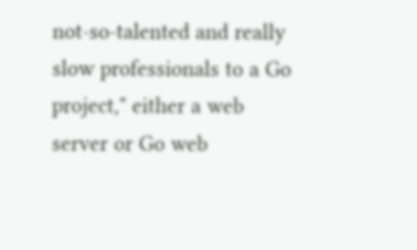not-so-talented and really slow professionals to a Go project," either a web server or Go web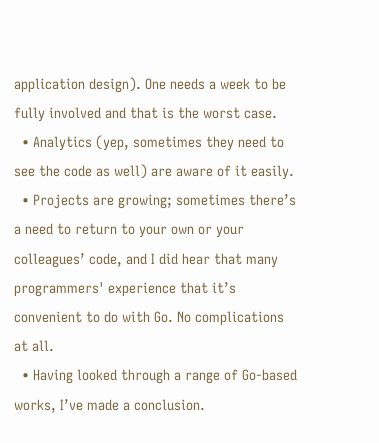application design). One needs a week to be fully involved and that is the worst case.
  • Analytics (yep, sometimes they need to see the code as well) are aware of it easily.
  • Projects are growing; sometimes there’s a need to return to your own or your colleagues’ code, and I did hear that many programmers' experience that it’s convenient to do with Go. No complications at all.
  • Having looked through a range of Go-based works, I’ve made a conclusion.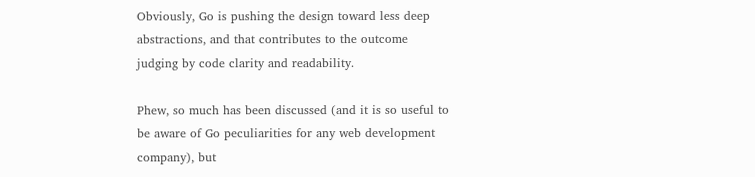Obviously, Go is pushing the design toward less deep abstractions, and that contributes to the outcome judging by code clarity and readability.

Phew, so much has been discussed (and it is so useful to be aware of Go peculiarities for any web development company), but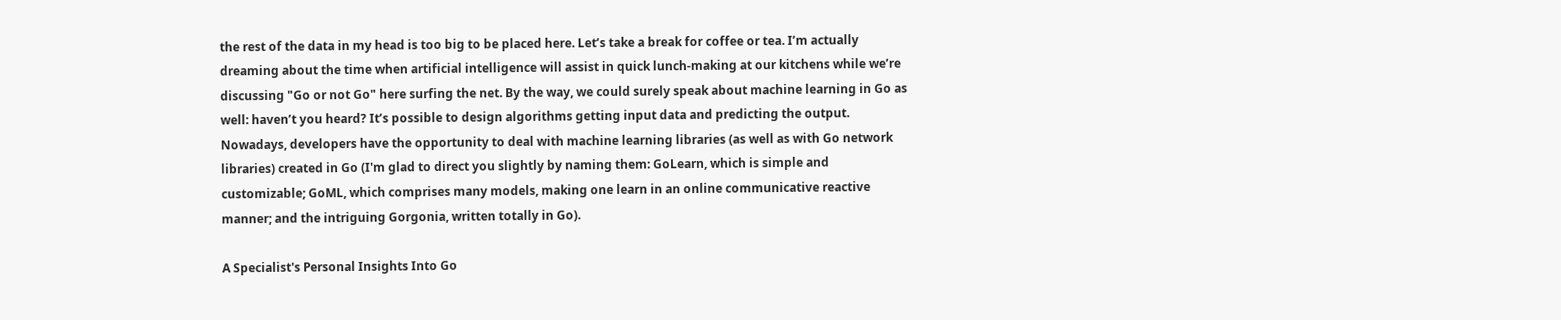the rest of the data in my head is too big to be placed here. Let’s take a break for coffee or tea. I’m actually dreaming about the time when artificial intelligence will assist in quick lunch-making at our kitchens while we’re discussing "Go or not Go" here surfing the net. By the way, we could surely speak about machine learning in Go as well: haven’t you heard? It’s possible to design algorithms getting input data and predicting the output. Nowadays, developers have the opportunity to deal with machine learning libraries (as well as with Go network libraries) created in Go (I'm glad to direct you slightly by naming them: GoLearn, which is simple and customizable; GoML, which comprises many models, making one learn in an online communicative reactive manner; and the intriguing Gorgonia, written totally in Go).

A Specialist's Personal Insights Into Go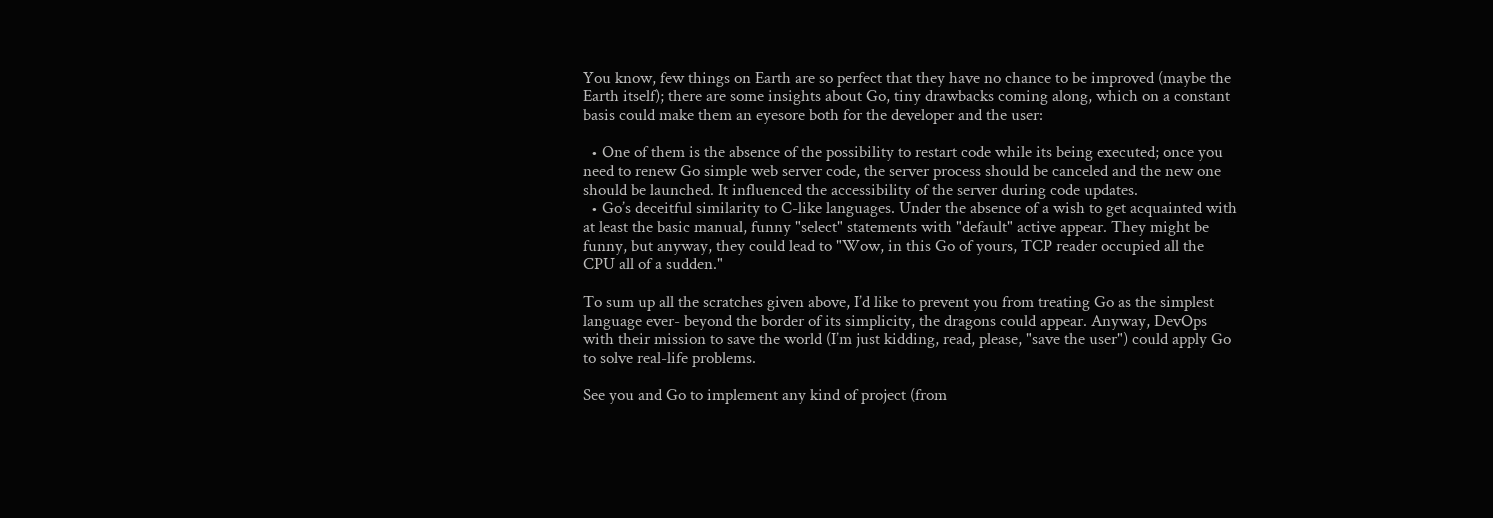You know, few things on Earth are so perfect that they have no chance to be improved (maybe the Earth itself); there are some insights about Go, tiny drawbacks coming along, which on a constant basis could make them an eyesore both for the developer and the user:

  • One of them is the absence of the possibility to restart code while its being executed; once you need to renew Go simple web server code, the server process should be canceled and the new one should be launched. It influenced the accessibility of the server during code updates.
  • Go’s deceitful similarity to C-like languages. Under the absence of a wish to get acquainted with at least the basic manual, funny "select" statements with "default" active appear. They might be funny, but anyway, they could lead to "Wow, in this Go of yours, TCP reader occupied all the CPU all of a sudden."

To sum up all the scratches given above, I’d like to prevent you from treating Go as the simplest language ever- beyond the border of its simplicity, the dragons could appear. Anyway, DevOps with their mission to save the world (I’m just kidding, read, please, "save the user") could apply Go to solve real-life problems.

See you and Go to implement any kind of project (from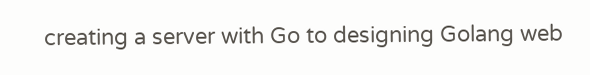creating a server with Go to designing Golang web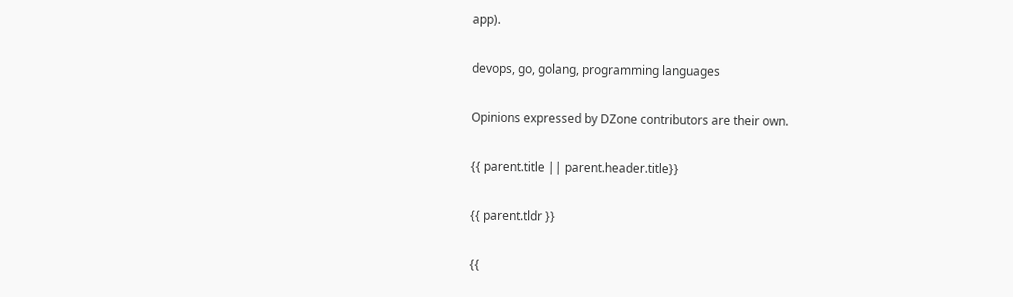app).

devops, go, golang, programming languages

Opinions expressed by DZone contributors are their own.

{{ parent.title || parent.header.title}}

{{ parent.tldr }}

{{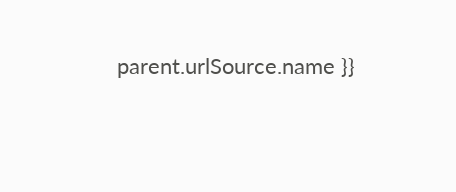parent.urlSource.name }}